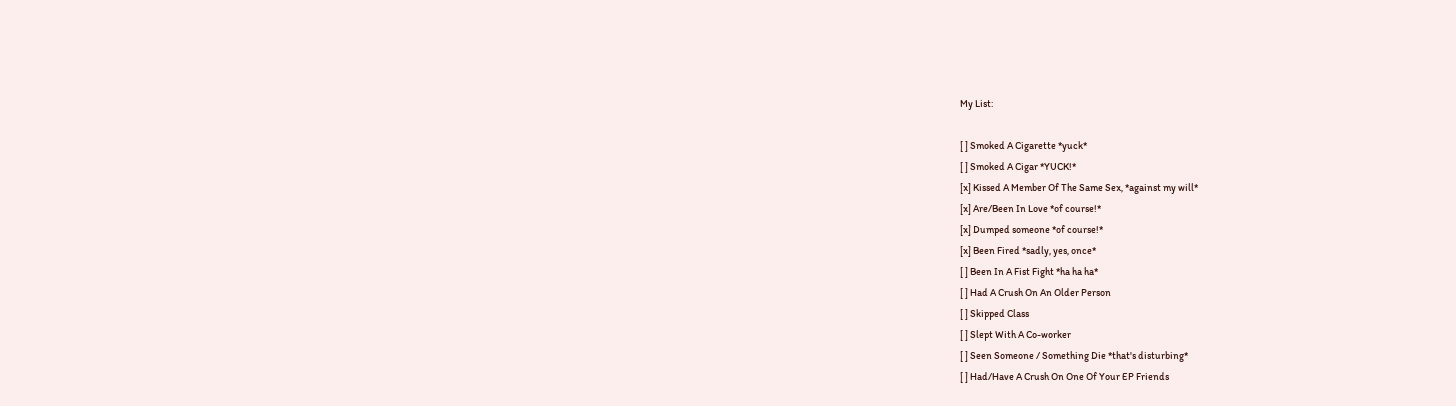My List:

[ ] Smoked A Cigarette *yuck*
[ ] Smoked A Cigar *YUCK!*
[x] Kissed A Member Of The Same Sex, *against my will*
[x] Are/Been In Love *of course!*
[x] Dumped someone *of course!*
[x] Been Fired *sadly, yes, once*
[ ] Been In A Fist Fight *ha ha ha*
[ ] Had A Crush On An Older Person
[ ] Skipped Class
[ ] Slept With A Co-worker
[ ] Seen Someone / Something Die *that's disturbing*
[ ] Had/Have A Crush On One Of Your EP Friends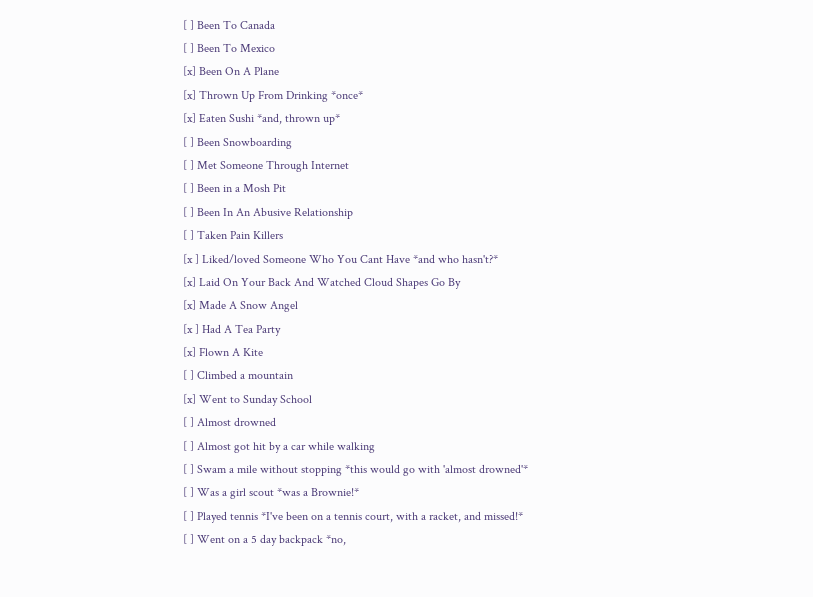[ ] Been To Canada
[ ] Been To Mexico
[x] Been On A Plane
[x] Thrown Up From Drinking *once*
[x] Eaten Sushi *and, thrown up*
[ ] Been Snowboarding
[ ] Met Someone Through Internet
[ ] Been in a Mosh Pit
[ ] Been In An Abusive Relationship
[ ] Taken Pain Killers
[x ] Liked/loved Someone Who You Cant Have *and who hasn't?*
[x] Laid On Your Back And Watched Cloud Shapes Go By
[x] Made A Snow Angel
[x ] Had A Tea Party
[x] Flown A Kite
[ ] Climbed a mountain
[x] Went to Sunday School
[ ] Almost drowned
[ ] Almost got hit by a car while walking
[ ] Swam a mile without stopping *this would go with 'almost drowned'*
[ ] Was a girl scout *was a Brownie!*
[ ] Played tennis *I've been on a tennis court, with a racket, and missed!*
[ ] Went on a 5 day backpack *no,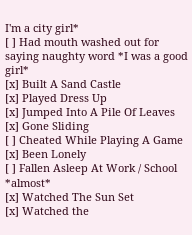I'm a city girl*
[ ] Had mouth washed out for saying naughty word *I was a good girl*
[x] Built A Sand Castle
[x] Played Dress Up
[x] Jumped Into A Pile Of Leaves
[x] Gone Sliding
[ ] Cheated While Playing A Game
[x] Been Lonely
[ ] Fallen Asleep At Work / School *almost*
[x] Watched The Sun Set
[x] Watched the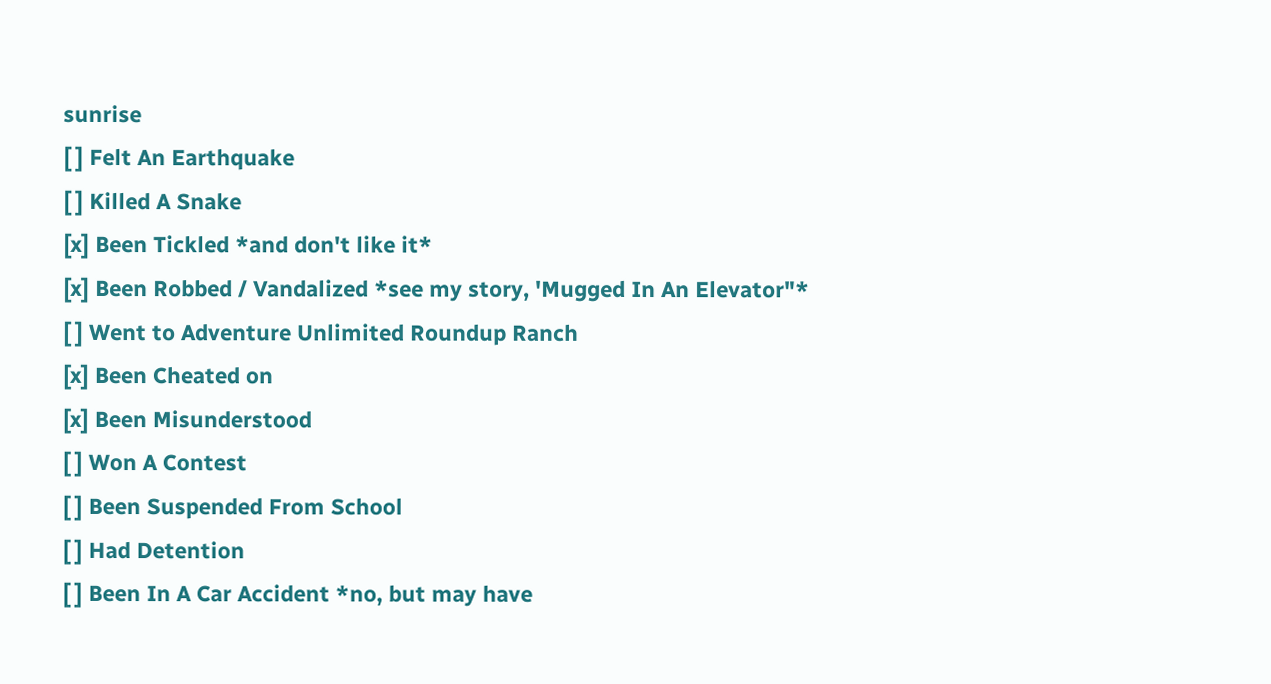sunrise
[ ] Felt An Earthquake
[ ] Killed A Snake
[x] Been Tickled *and don't like it*
[x] Been Robbed / Vandalized *see my story, 'Mugged In An Elevator"*
[ ] Went to Adventure Unlimited Roundup Ranch
[x] Been Cheated on
[x] Been Misunderstood
[ ] Won A Contest
[ ] Been Suspended From School
[ ] Had Detention
[ ] Been In A Car Accident *no, but may have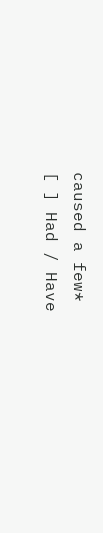caused a few*
[ ] Had / Have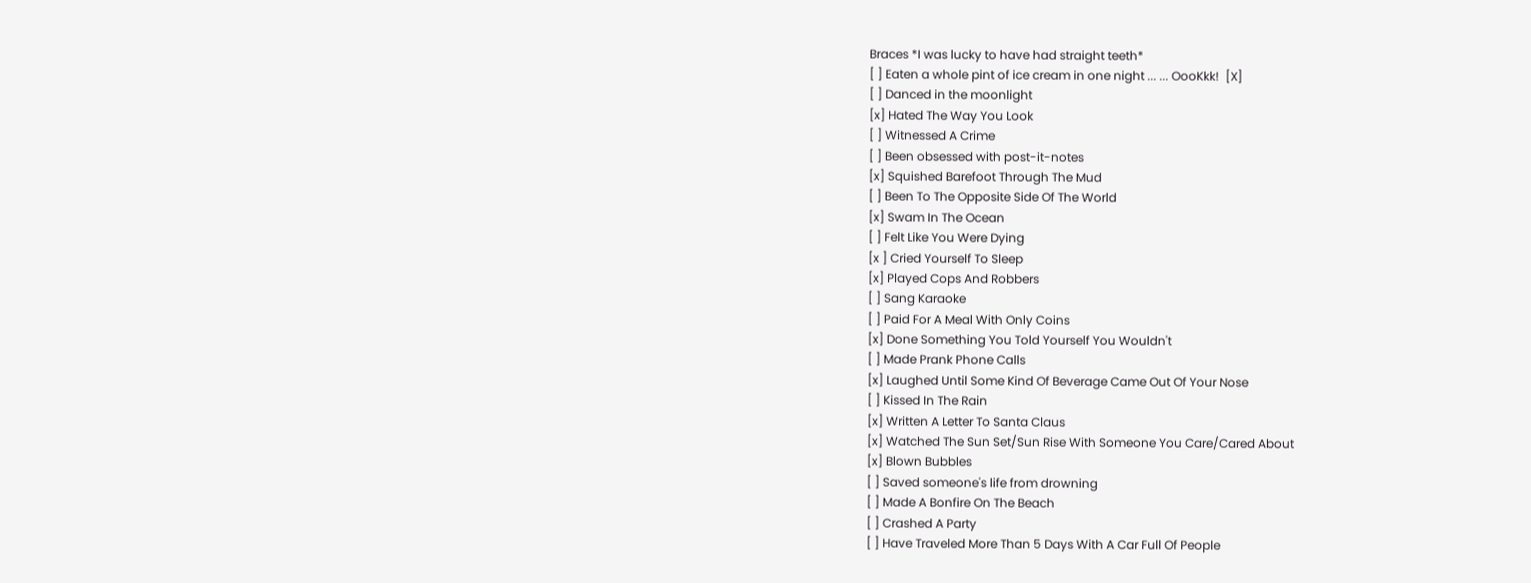Braces *I was lucky to have had straight teeth*
[ ] Eaten a whole pint of ice cream in one night ... ... OooKkk!  [X]
[ ] Danced in the moonlight
[x] Hated The Way You Look
[ ] Witnessed A Crime
[ ] Been obsessed with post-it-notes
[x] Squished Barefoot Through The Mud
[ ] Been To The Opposite Side Of The World
[x] Swam In The Ocean
[ ] Felt Like You Were Dying
[x ] Cried Yourself To Sleep
[x] Played Cops And Robbers
[ ] Sang Karaoke
[ ] Paid For A Meal With Only Coins
[x] Done Something You Told Yourself You Wouldn't
[ ] Made Prank Phone Calls
[x] Laughed Until Some Kind Of Beverage Came Out Of Your Nose
[ ] Kissed In The Rain
[x] Written A Letter To Santa Claus
[x] Watched The Sun Set/Sun Rise With Someone You Care/Cared About
[x] Blown Bubbles
[ ] Saved someone's life from drowning
[ ] Made A Bonfire On The Beach
[ ] Crashed A Party
[ ] Have Traveled More Than 5 Days With A Car Full Of People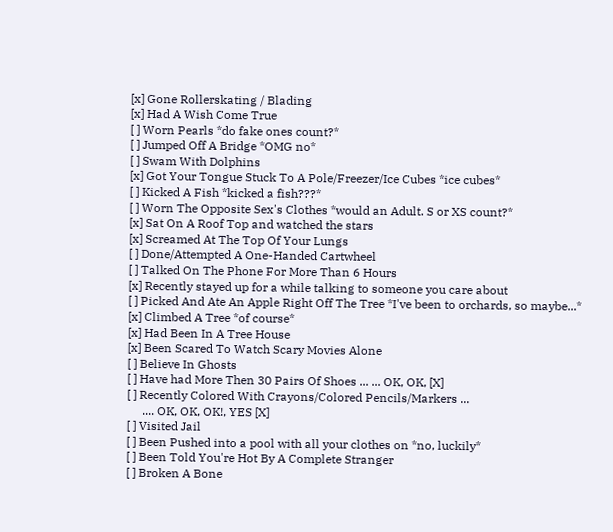[x] Gone Rollerskating / Blading
[x] Had A Wish Come True
[ ] Worn Pearls *do fake ones count?*
[ ] Jumped Off A Bridge *OMG no*
[ ] Swam With Dolphins
[x] Got Your Tongue Stuck To A Pole/Freezer/Ice Cubes *ice cubes*
[ ] Kicked A Fish *kicked a fish???*
[ ] Worn The Opposite Sex's Clothes *would an Adult. S or XS count?*
[x] Sat On A Roof Top and watched the stars
[x] Screamed At The Top Of Your Lungs
[ ] Done/Attempted A One-Handed Cartwheel
[ ] Talked On The Phone For More Than 6 Hours
[x] Recently stayed up for a while talking to someone you care about
[ ] Picked And Ate An Apple Right Off The Tree *I've been to orchards, so maybe...*
[x] Climbed A Tree *of course*
[x] Had Been In A Tree House
[x] Been Scared To Watch Scary Movies Alone
[ ] Believe In Ghosts
[ ] Have had More Then 30 Pairs Of Shoes ... ... OK, OK, [X]
[ ] Recently Colored With Crayons/Colored Pencils/Markers ...
     .... OK, OK, OK!, YES [X]
[ ] Visited Jail
[ ] Been Pushed into a pool with all your clothes on *no, luckily*
[ ] Been Told You're Hot By A Complete Stranger
[ ] Broken A Bone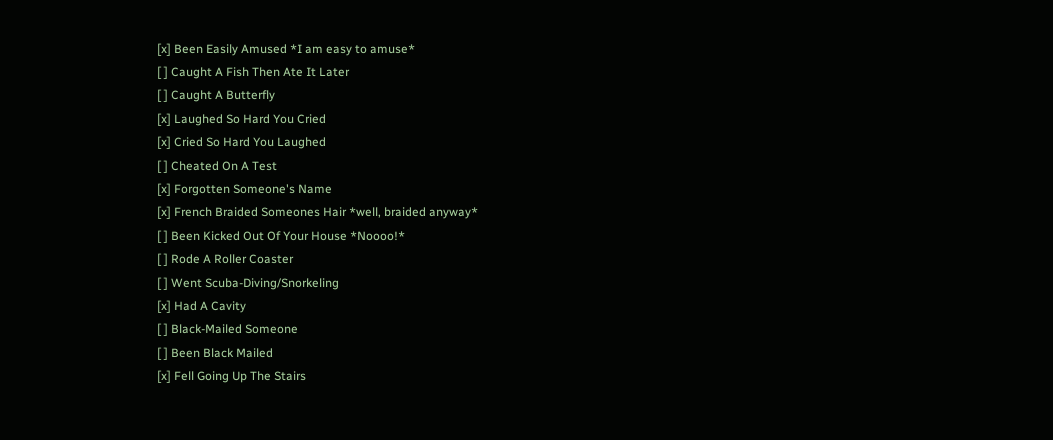[x] Been Easily Amused *I am easy to amuse*
[ ] Caught A Fish Then Ate It Later
[ ] Caught A Butterfly
[x] Laughed So Hard You Cried
[x] Cried So Hard You Laughed
[ ] Cheated On A Test
[x] Forgotten Someone's Name
[x] French Braided Someones Hair *well, braided anyway*
[ ] Been Kicked Out Of Your House *Noooo!*
[ ] Rode A Roller Coaster
[ ] Went Scuba-Diving/Snorkeling
[x] Had A Cavity
[ ] Black-Mailed Someone
[ ] Been Black Mailed
[x] Fell Going Up The Stairs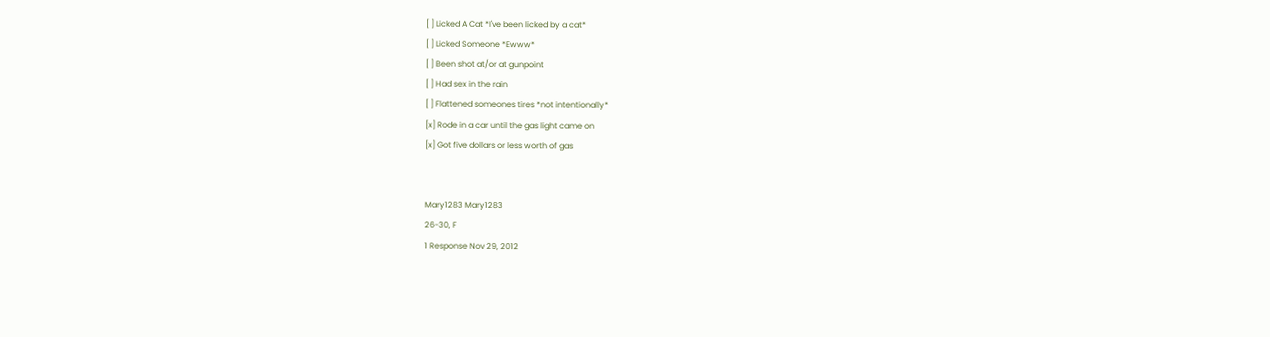[ ] Licked A Cat *I've been licked by a cat*
[ ] Licked Someone *Ewww*
[ ] Been shot at/or at gunpoint
[ ] Had sex in the rain
[ ] Flattened someones tires *not intentionally*
[x] Rode in a car until the gas light came on
[x] Got five dollars or less worth of gas


Mary1283 Mary1283
26-30, F
1 Response Nov 29, 2012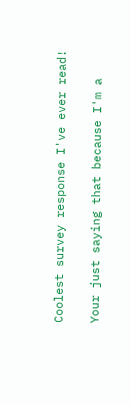Coolest survey response I've ever read!

Your just saying that because I'm a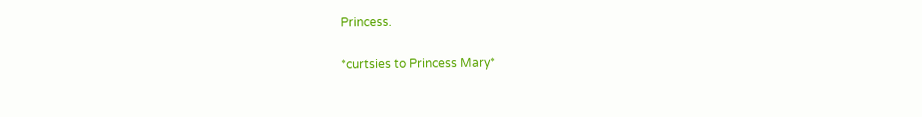Princess.

*curtsies to Princess Mary*